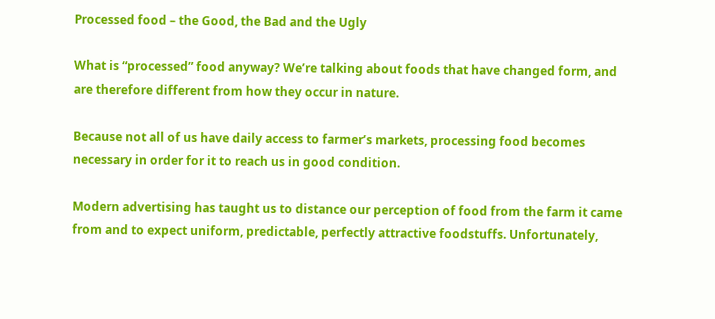Processed food – the Good, the Bad and the Ugly

What is “processed” food anyway? We’re talking about foods that have changed form, and are therefore different from how they occur in nature.

Because not all of us have daily access to farmer’s markets, processing food becomes necessary in order for it to reach us in good condition.

Modern advertising has taught us to distance our perception of food from the farm it came from and to expect uniform, predictable, perfectly attractive foodstuffs. Unfortunately,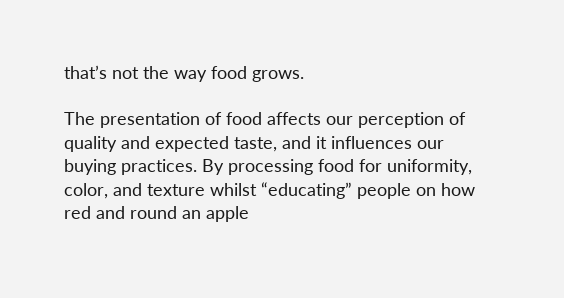that’s not the way food grows.

The presentation of food affects our perception of quality and expected taste, and it influences our buying practices. By processing food for uniformity, color, and texture whilst “educating” people on how red and round an apple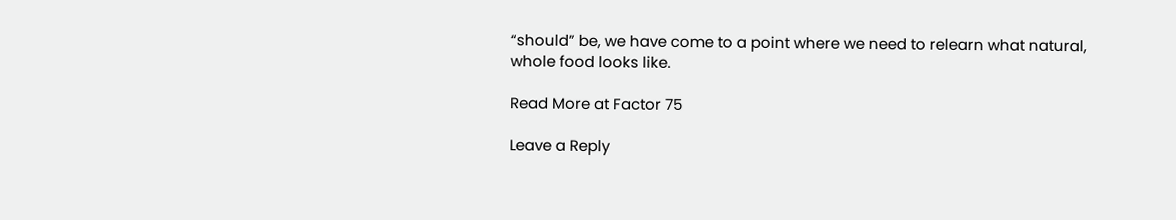“should” be, we have come to a point where we need to relearn what natural, whole food looks like.

Read More at Factor 75

Leave a Reply